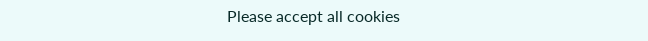Please accept all cookies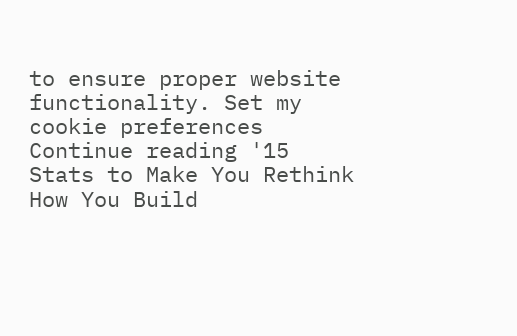to ensure proper website functionality. Set my cookie preferences
Continue reading '15 Stats to Make You Rethink How You Build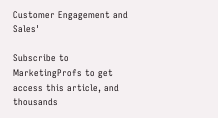Customer Engagement and Sales'

Subscribe to MarketingProfs to get access this article, and thousands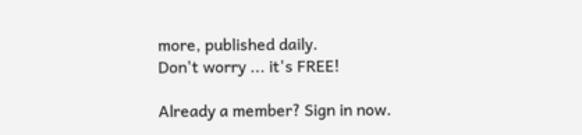more, published daily.
Don't worry ... it's FREE!

Already a member? Sign in now.